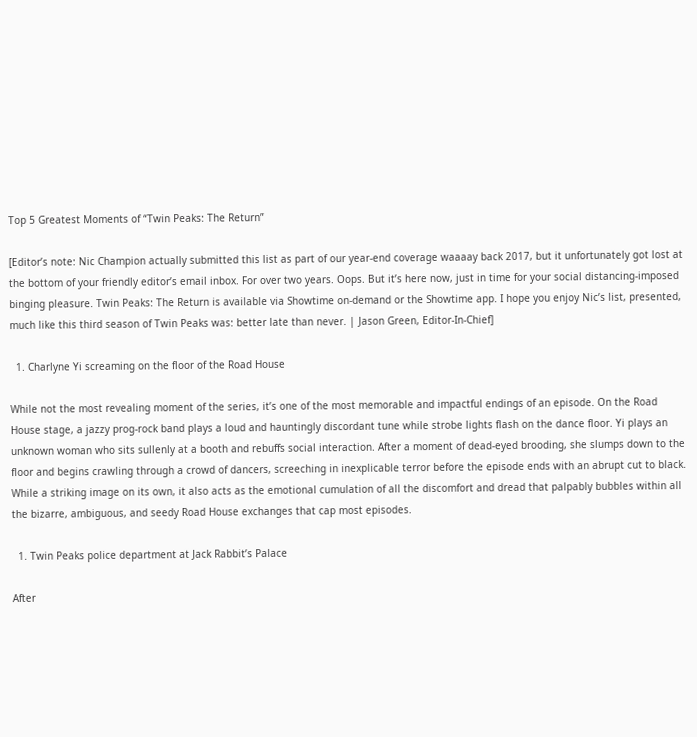Top 5 Greatest Moments of “Twin Peaks: The Return”

[Editor’s note: Nic Champion actually submitted this list as part of our year-end coverage waaaay back 2017, but it unfortunately got lost at the bottom of your friendly editor’s email inbox. For over two years. Oops. But it’s here now, just in time for your social distancing-imposed binging pleasure. Twin Peaks: The Return is available via Showtime on-demand or the Showtime app. I hope you enjoy Nic’s list, presented, much like this third season of Twin Peaks was: better late than never. | Jason Green, Editor-In-Chief]

  1. Charlyne Yi screaming on the floor of the Road House

While not the most revealing moment of the series, it’s one of the most memorable and impactful endings of an episode. On the Road House stage, a jazzy prog-rock band plays a loud and hauntingly discordant tune while strobe lights flash on the dance floor. Yi plays an unknown woman who sits sullenly at a booth and rebuffs social interaction. After a moment of dead-eyed brooding, she slumps down to the floor and begins crawling through a crowd of dancers, screeching in inexplicable terror before the episode ends with an abrupt cut to black. While a striking image on its own, it also acts as the emotional cumulation of all the discomfort and dread that palpably bubbles within all the bizarre, ambiguous, and seedy Road House exchanges that cap most episodes.

  1. Twin Peaks police department at Jack Rabbit’s Palace

After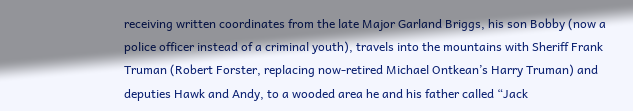receiving written coordinates from the late Major Garland Briggs, his son Bobby (now a police officer instead of a criminal youth), travels into the mountains with Sheriff Frank Truman (Robert Forster, replacing now-retired Michael Ontkean’s Harry Truman) and deputies Hawk and Andy, to a wooded area he and his father called “Jack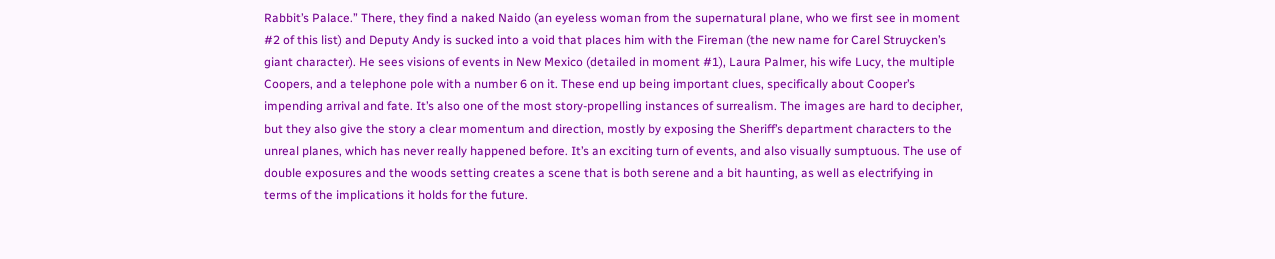Rabbit’s Palace.” There, they find a naked Naido (an eyeless woman from the supernatural plane, who we first see in moment #2 of this list) and Deputy Andy is sucked into a void that places him with the Fireman (the new name for Carel Struycken’s giant character). He sees visions of events in New Mexico (detailed in moment #1), Laura Palmer, his wife Lucy, the multiple Coopers, and a telephone pole with a number 6 on it. These end up being important clues, specifically about Cooper’s impending arrival and fate. It’s also one of the most story-propelling instances of surrealism. The images are hard to decipher, but they also give the story a clear momentum and direction, mostly by exposing the Sheriff’s department characters to the unreal planes, which has never really happened before. It’s an exciting turn of events, and also visually sumptuous. The use of double exposures and the woods setting creates a scene that is both serene and a bit haunting, as well as electrifying in terms of the implications it holds for the future.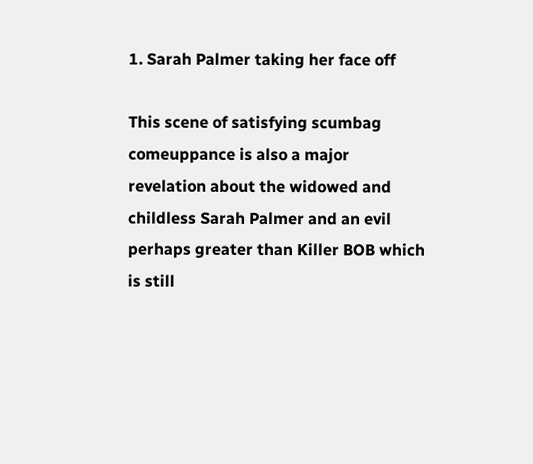1. Sarah Palmer taking her face off

This scene of satisfying scumbag comeuppance is also a major revelation about the widowed and childless Sarah Palmer and an evil perhaps greater than Killer BOB which is still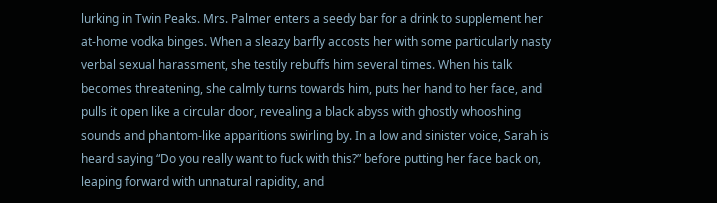lurking in Twin Peaks. Mrs. Palmer enters a seedy bar for a drink to supplement her at-home vodka binges. When a sleazy barfly accosts her with some particularly nasty verbal sexual harassment, she testily rebuffs him several times. When his talk becomes threatening, she calmly turns towards him, puts her hand to her face, and pulls it open like a circular door, revealing a black abyss with ghostly whooshing sounds and phantom-like apparitions swirling by. In a low and sinister voice, Sarah is heard saying “Do you really want to fuck with this?” before putting her face back on, leaping forward with unnatural rapidity, and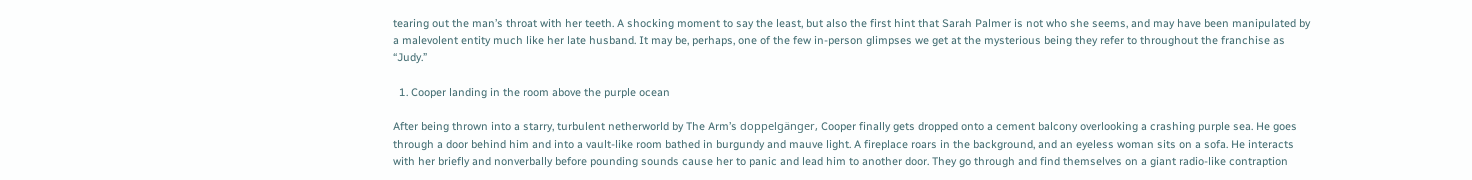tearing out the man’s throat with her teeth. A shocking moment to say the least, but also the first hint that Sarah Palmer is not who she seems, and may have been manipulated by a malevolent entity much like her late husband. It may be, perhaps, one of the few in-person glimpses we get at the mysterious being they refer to throughout the franchise as “Judy.”

  1. Cooper landing in the room above the purple ocean

After being thrown into a starry, turbulent netherworld by The Arm’s doppelgänger, Cooper finally gets dropped onto a cement balcony overlooking a crashing purple sea. He goes through a door behind him and into a vault-like room bathed in burgundy and mauve light. A fireplace roars in the background, and an eyeless woman sits on a sofa. He interacts with her briefly and nonverbally before pounding sounds cause her to panic and lead him to another door. They go through and find themselves on a giant radio-like contraption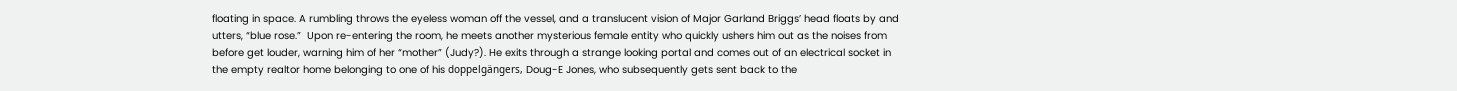floating in space. A rumbling throws the eyeless woman off the vessel, and a translucent vision of Major Garland Briggs’ head floats by and utters, “blue rose.”  Upon re-entering the room, he meets another mysterious female entity who quickly ushers him out as the noises from before get louder, warning him of her “mother” (Judy?). He exits through a strange looking portal and comes out of an electrical socket in the empty realtor home belonging to one of his doppelgängers, Doug-E Jones, who subsequently gets sent back to the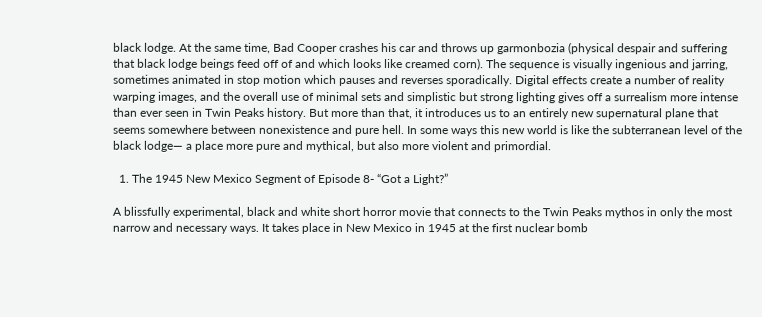black lodge. At the same time, Bad Cooper crashes his car and throws up garmonbozia (physical despair and suffering that black lodge beings feed off of and which looks like creamed corn). The sequence is visually ingenious and jarring, sometimes animated in stop motion which pauses and reverses sporadically. Digital effects create a number of reality warping images, and the overall use of minimal sets and simplistic but strong lighting gives off a surrealism more intense than ever seen in Twin Peaks history. But more than that, it introduces us to an entirely new supernatural plane that seems somewhere between nonexistence and pure hell. In some ways this new world is like the subterranean level of the black lodge— a place more pure and mythical, but also more violent and primordial.

  1. The 1945 New Mexico Segment of Episode 8- “Got a Light?”

A blissfully experimental, black and white short horror movie that connects to the Twin Peaks mythos in only the most narrow and necessary ways. It takes place in New Mexico in 1945 at the first nuclear bomb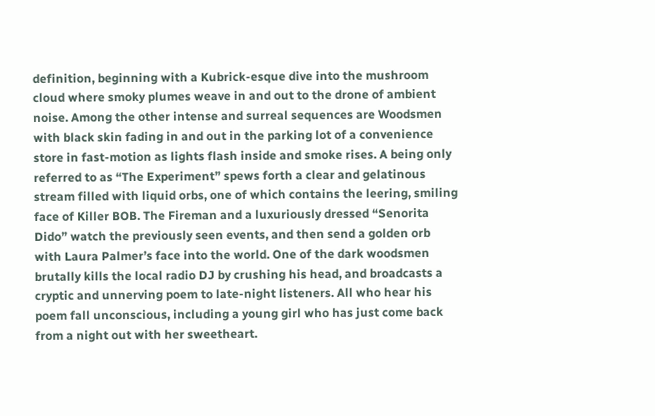definition, beginning with a Kubrick-esque dive into the mushroom cloud where smoky plumes weave in and out to the drone of ambient noise. Among the other intense and surreal sequences are Woodsmen with black skin fading in and out in the parking lot of a convenience store in fast-motion as lights flash inside and smoke rises. A being only referred to as “The Experiment” spews forth a clear and gelatinous stream filled with liquid orbs, one of which contains the leering, smiling face of Killer BOB. The Fireman and a luxuriously dressed “Senorita Dido” watch the previously seen events, and then send a golden orb with Laura Palmer’s face into the world. One of the dark woodsmen brutally kills the local radio DJ by crushing his head, and broadcasts a cryptic and unnerving poem to late-night listeners. All who hear his poem fall unconscious, including a young girl who has just come back from a night out with her sweetheart.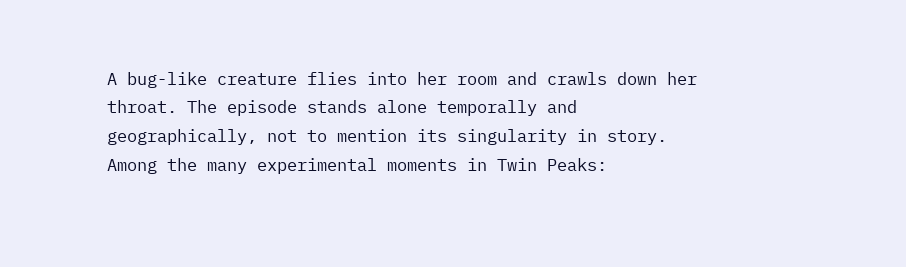A bug-like creature flies into her room and crawls down her throat. The episode stands alone temporally and geographically, not to mention its singularity in story. Among the many experimental moments in Twin Peaks: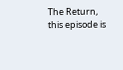The Return, this episode is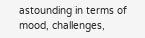astounding in terms of mood, challenges,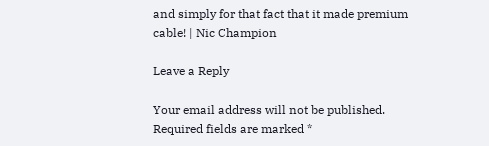and simply for that fact that it made premium cable! | Nic Champion

Leave a Reply

Your email address will not be published. Required fields are marked *